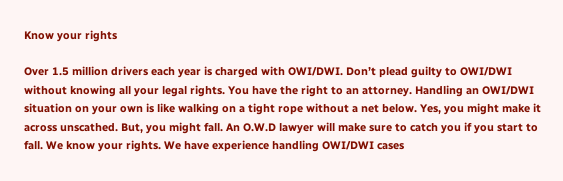Know your rights

Over 1.5 million drivers each year is charged with OWI/DWI. Don’t plead guilty to OWI/DWI without knowing all your legal rights. You have the right to an attorney. Handling an OWI/DWI situation on your own is like walking on a tight rope without a net below. Yes, you might make it across unscathed. But, you might fall. An O.W.D lawyer will make sure to catch you if you start to fall. We know your rights. We have experience handling OWI/DWI cases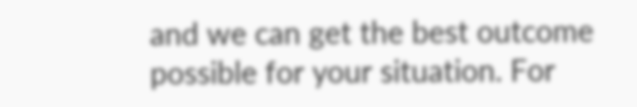and we can get the best outcome possible for your situation. For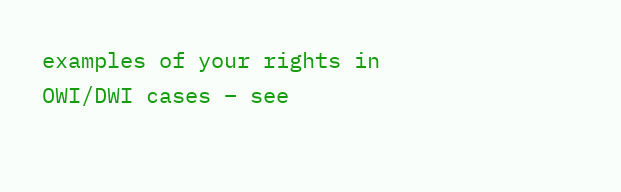examples of your rights in OWI/DWI cases – see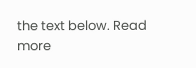the text below. Read more